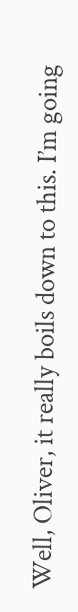Well, Oliver, it really boils down to this. I’m going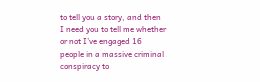to tell you a story, and then I need you to tell me whether or not I’ve engaged 16 people in a massive criminal conspiracy to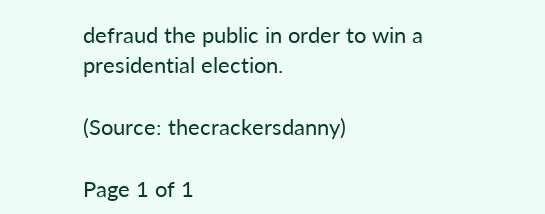defraud the public in order to win a presidential election.

(Source: thecrackersdanny)

Page 1 of 1